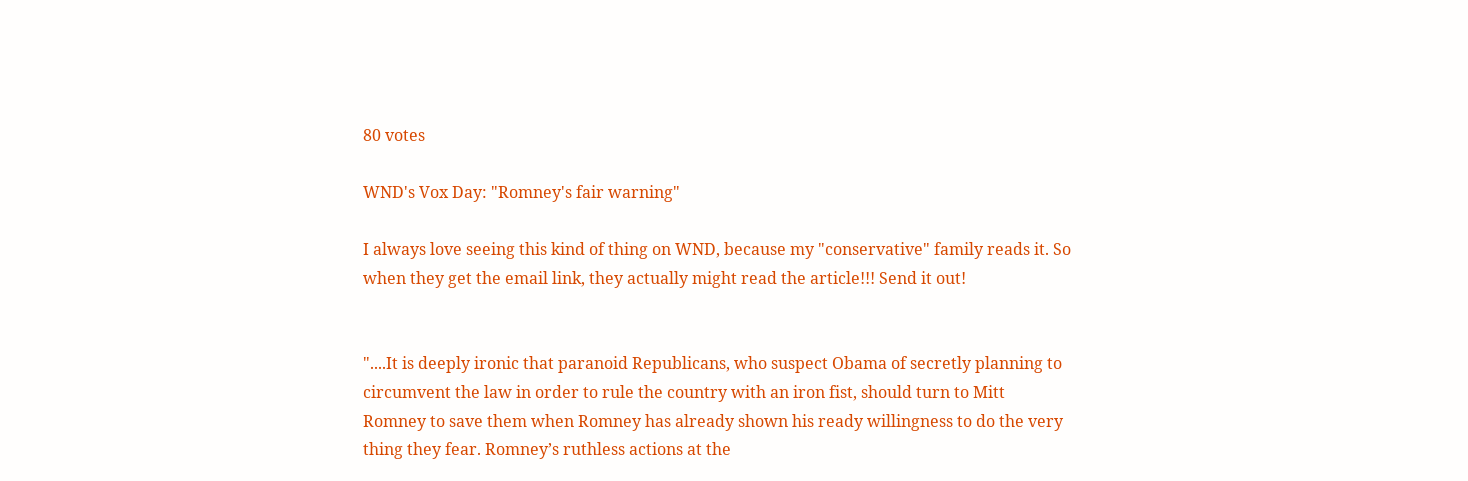80 votes

WND's Vox Day: "Romney's fair warning"

I always love seeing this kind of thing on WND, because my "conservative" family reads it. So when they get the email link, they actually might read the article!!! Send it out!


"....It is deeply ironic that paranoid Republicans, who suspect Obama of secretly planning to circumvent the law in order to rule the country with an iron fist, should turn to Mitt Romney to save them when Romney has already shown his ready willingness to do the very thing they fear. Romney’s ruthless actions at the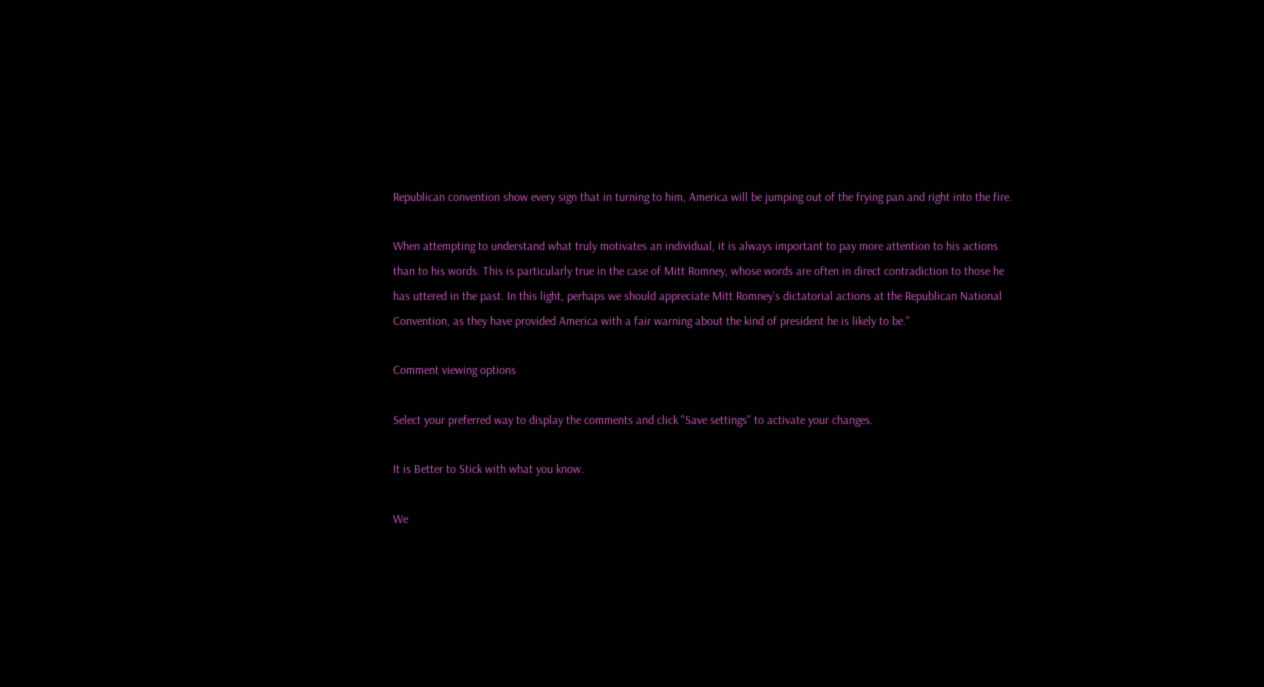Republican convention show every sign that in turning to him, America will be jumping out of the frying pan and right into the fire.

When attempting to understand what truly motivates an individual, it is always important to pay more attention to his actions than to his words. This is particularly true in the case of Mitt Romney, whose words are often in direct contradiction to those he has uttered in the past. In this light, perhaps we should appreciate Mitt Romney’s dictatorial actions at the Republican National Convention, as they have provided America with a fair warning about the kind of president he is likely to be."

Comment viewing options

Select your preferred way to display the comments and click "Save settings" to activate your changes.

It is Better to Stick with what you know.

We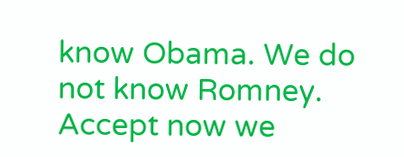know Obama. We do not know Romney. Accept now we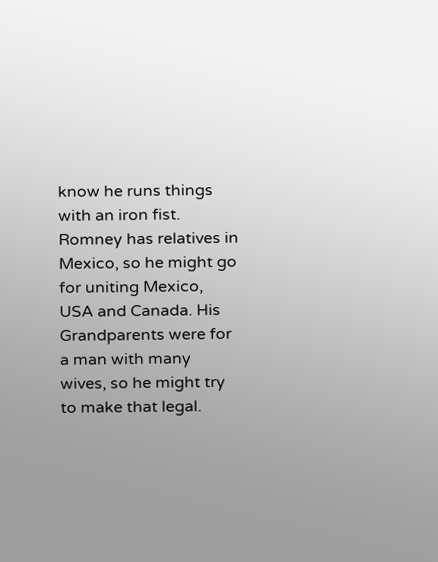know he runs things with an iron fist. Romney has relatives in Mexico, so he might go for uniting Mexico, USA and Canada. His Grandparents were for a man with many wives, so he might try to make that legal.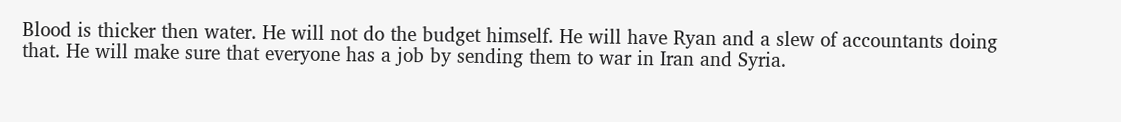Blood is thicker then water. He will not do the budget himself. He will have Ryan and a slew of accountants doing that. He will make sure that everyone has a job by sending them to war in Iran and Syria.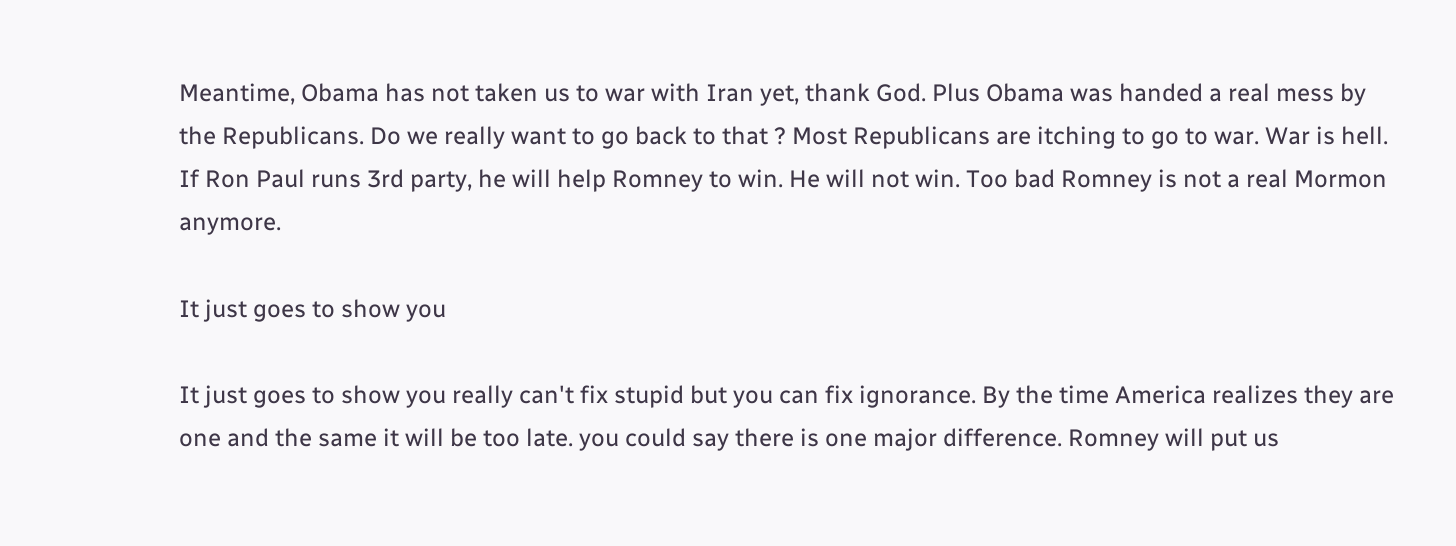Meantime, Obama has not taken us to war with Iran yet, thank God. Plus Obama was handed a real mess by the Republicans. Do we really want to go back to that ? Most Republicans are itching to go to war. War is hell. If Ron Paul runs 3rd party, he will help Romney to win. He will not win. Too bad Romney is not a real Mormon anymore.

It just goes to show you

It just goes to show you really can't fix stupid but you can fix ignorance. By the time America realizes they are one and the same it will be too late. you could say there is one major difference. Romney will put us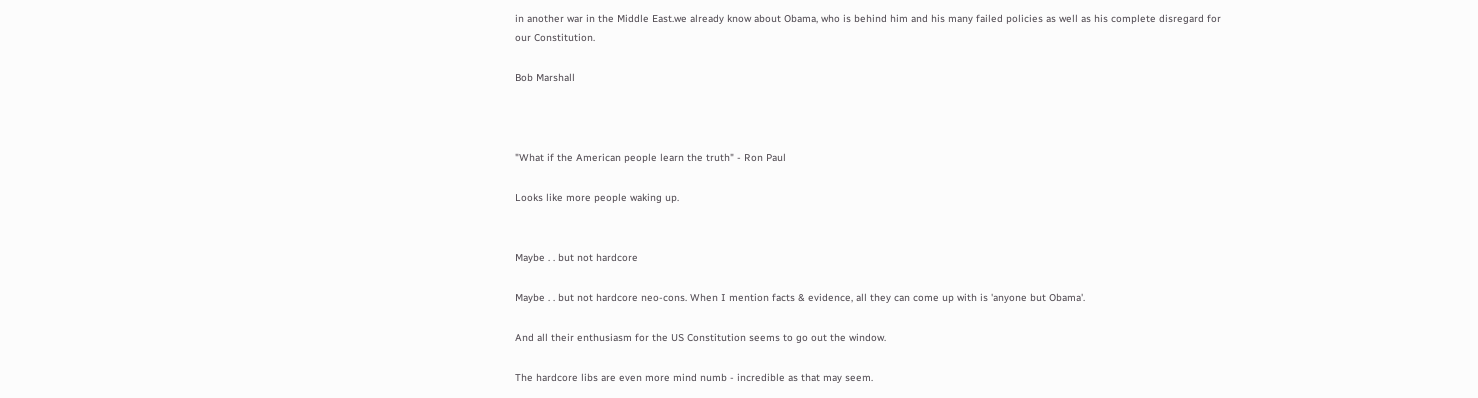in another war in the Middle East.we already know about Obama, who is behind him and his many failed policies as well as his complete disregard for
our Constitution.

Bob Marshall



"What if the American people learn the truth" - Ron Paul

Looks like more people waking up.


Maybe . . but not hardcore

Maybe . . but not hardcore neo-cons. When I mention facts & evidence, all they can come up with is 'anyone but Obama'.

And all their enthusiasm for the US Constitution seems to go out the window.

The hardcore libs are even more mind numb - incredible as that may seem.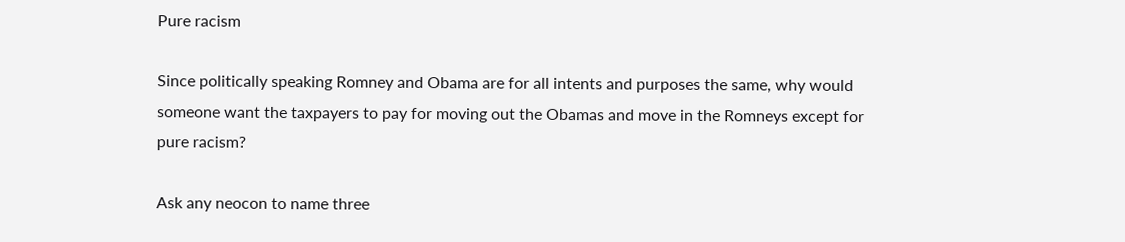Pure racism

Since politically speaking Romney and Obama are for all intents and purposes the same, why would someone want the taxpayers to pay for moving out the Obamas and move in the Romneys except for pure racism?

Ask any neocon to name three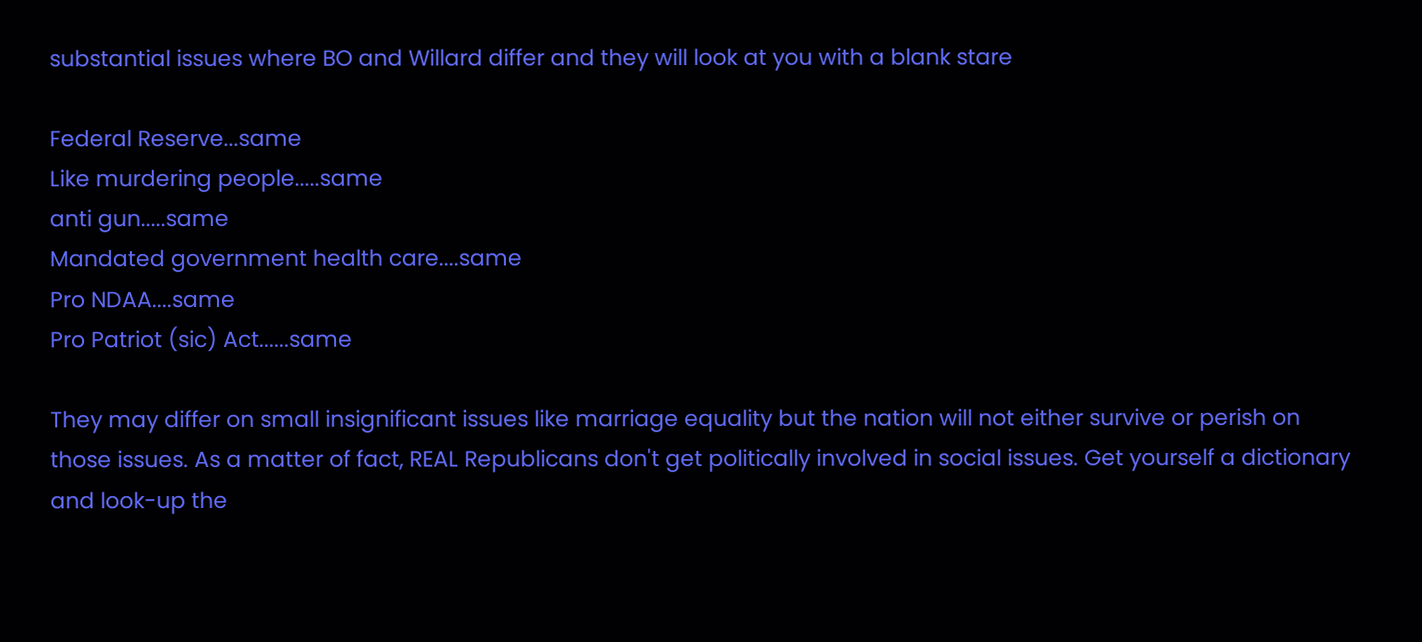substantial issues where BO and Willard differ and they will look at you with a blank stare

Federal Reserve...same
Like murdering people.....same
anti gun.....same
Mandated government health care....same
Pro NDAA....same
Pro Patriot (sic) Act......same

They may differ on small insignificant issues like marriage equality but the nation will not either survive or perish on those issues. As a matter of fact, REAL Republicans don't get politically involved in social issues. Get yourself a dictionary and look-up the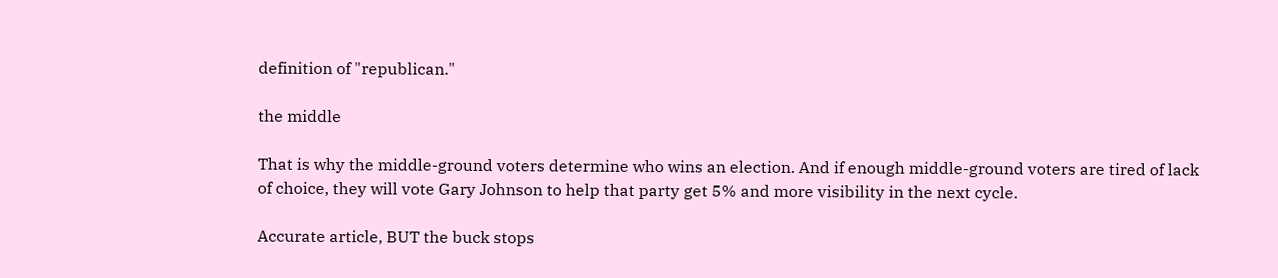definition of "republican."

the middle

That is why the middle-ground voters determine who wins an election. And if enough middle-ground voters are tired of lack of choice, they will vote Gary Johnson to help that party get 5% and more visibility in the next cycle.

Accurate article, BUT the buck stops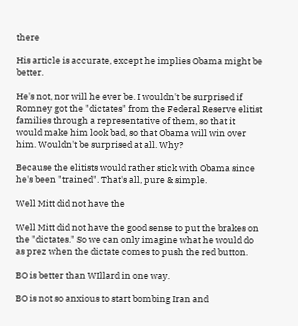there

His article is accurate, except he implies Obama might be better.

He's not, nor will he ever be. I wouldn't be surprised if Romney got the "dictates" from the Federal Reserve elitist families through a representative of them, so that it would make him look bad, so that Obama will win over him. Wouldn't be surprised at all. Why?

Because the elitists would rather stick with Obama since he's been "trained". That's all, pure & simple.

Well Mitt did not have the

Well Mitt did not have the good sense to put the brakes on the "dictates." So we can only imagine what he would do as prez when the dictate comes to push the red button.

BO is better than WIllard in one way.

BO is not so anxious to start bombing Iran and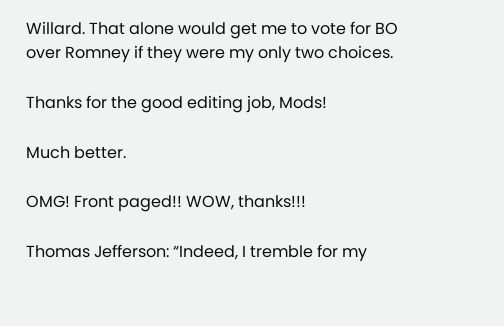Willard. That alone would get me to vote for BO over Romney if they were my only two choices.

Thanks for the good editing job, Mods!

Much better.

OMG! Front paged!! WOW, thanks!!!

Thomas Jefferson: “Indeed, I tremble for my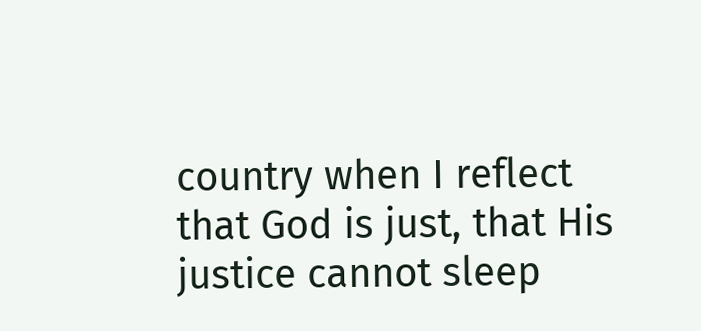country when I reflect that God is just, that His justice cannot sleep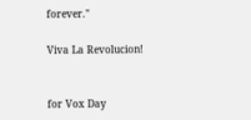forever."

Viva La Revolucion!


for Vox Day